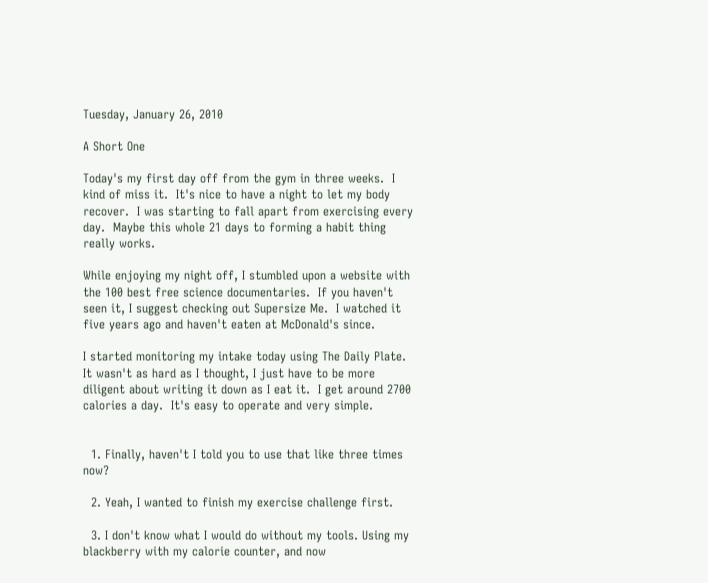Tuesday, January 26, 2010

A Short One

Today's my first day off from the gym in three weeks.  I kind of miss it.  It's nice to have a night to let my body recover.  I was starting to fall apart from exercising every day.  Maybe this whole 21 days to forming a habit thing really works.

While enjoying my night off, I stumbled upon a website with the 100 best free science documentaries.  If you haven't seen it, I suggest checking out Supersize Me.  I watched it five years ago and haven't eaten at McDonald's since.

I started monitoring my intake today using The Daily Plate.  It wasn't as hard as I thought, I just have to be more diligent about writing it down as I eat it.  I get around 2700 calories a day.  It's easy to operate and very simple.


  1. Finally, haven't I told you to use that like three times now?

  2. Yeah, I wanted to finish my exercise challenge first.

  3. I don't know what I would do without my tools. Using my blackberry with my calorie counter, and now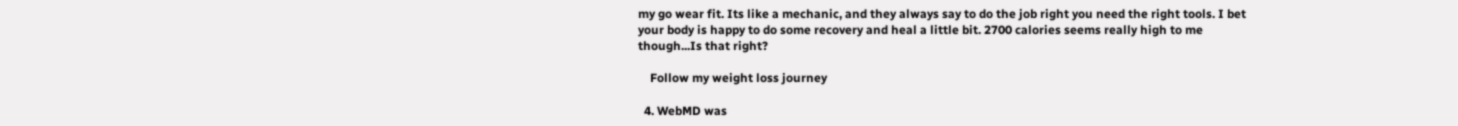my go wear fit. Its like a mechanic, and they always say to do the job right you need the right tools. I bet your body is happy to do some recovery and heal a little bit. 2700 calories seems really high to me though...Is that right?

    Follow my weight loss journey

  4. WebMD was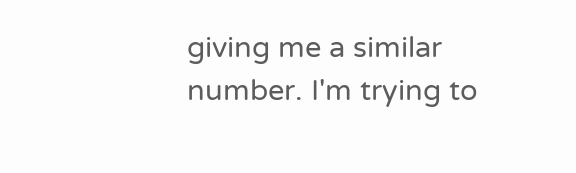giving me a similar number. I'm trying to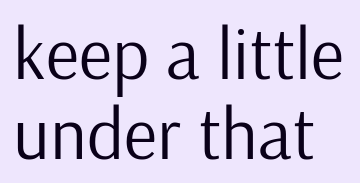keep a little under that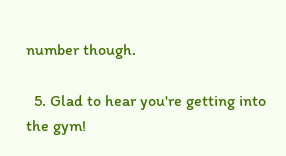number though.

  5. Glad to hear you're getting into the gym!